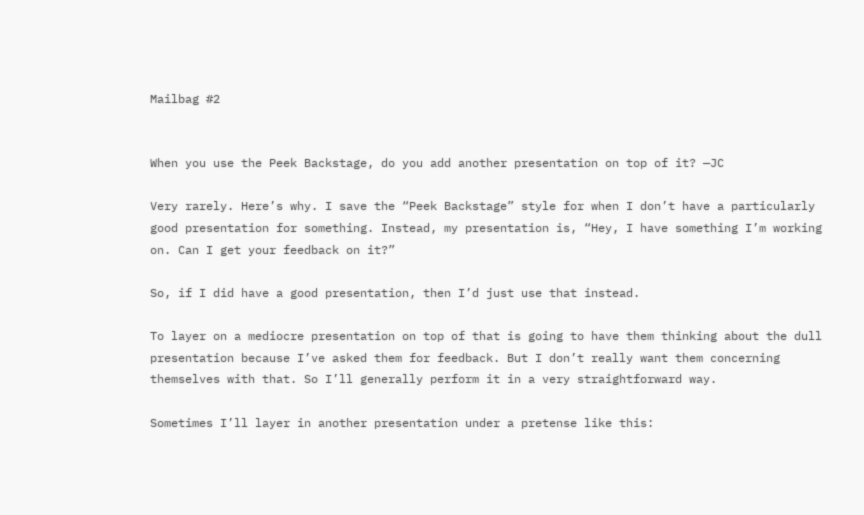Mailbag #2


When you use the Peek Backstage, do you add another presentation on top of it? —JC

Very rarely. Here’s why. I save the “Peek Backstage” style for when I don’t have a particularly good presentation for something. Instead, my presentation is, “Hey, I have something I’m working on. Can I get your feedback on it?”

So, if I did have a good presentation, then I’d just use that instead.

To layer on a mediocre presentation on top of that is going to have them thinking about the dull presentation because I’ve asked them for feedback. But I don’t really want them concerning themselves with that. So I’ll generally perform it in a very straightforward way.

Sometimes I’ll layer in another presentation under a pretense like this: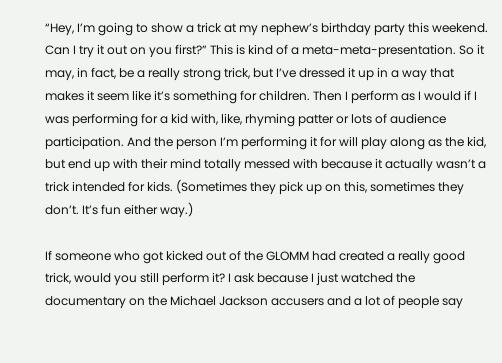“Hey, I’m going to show a trick at my nephew’s birthday party this weekend. Can I try it out on you first?” This is kind of a meta-meta-presentation. So it may, in fact, be a really strong trick, but I’ve dressed it up in a way that makes it seem like it’s something for children. Then I perform as I would if I was performing for a kid with, like, rhyming patter or lots of audience participation. And the person I’m performing it for will play along as the kid, but end up with their mind totally messed with because it actually wasn’t a trick intended for kids. (Sometimes they pick up on this, sometimes they don’t. It’s fun either way.)

If someone who got kicked out of the GLOMM had created a really good trick, would you still perform it? I ask because I just watched the documentary on the Michael Jackson accusers and a lot of people say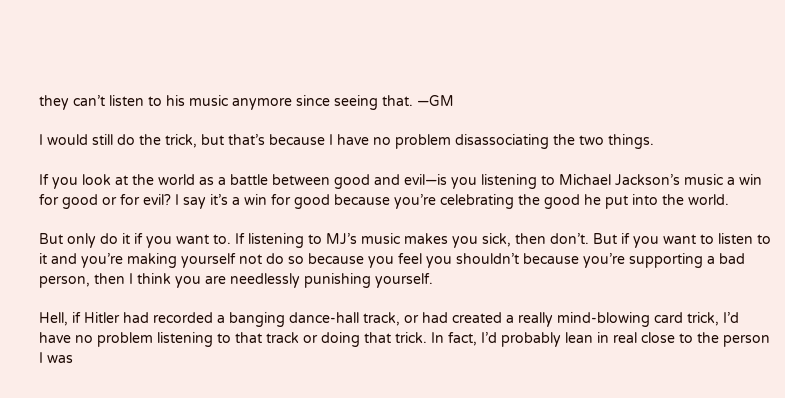they can’t listen to his music anymore since seeing that. —GM

I would still do the trick, but that’s because I have no problem disassociating the two things.

If you look at the world as a battle between good and evil—is you listening to Michael Jackson’s music a win for good or for evil? I say it’s a win for good because you’re celebrating the good he put into the world.

But only do it if you want to. If listening to MJ’s music makes you sick, then don’t. But if you want to listen to it and you’re making yourself not do so because you feel you shouldn’t because you’re supporting a bad person, then I think you are needlessly punishing yourself.

Hell, if Hitler had recorded a banging dance-hall track, or had created a really mind-blowing card trick, I’d have no problem listening to that track or doing that trick. In fact, I’d probably lean in real close to the person I was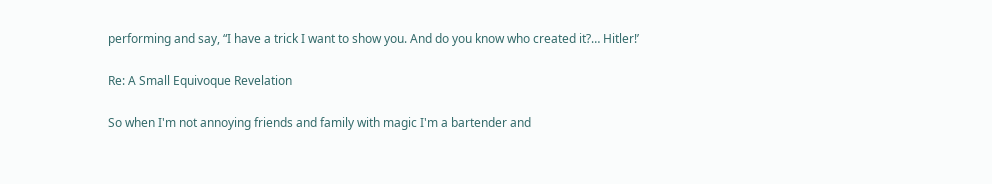performing and say, “I have a trick I want to show you. And do you know who created it?… Hitler!’

Re: A Small Equivoque Revelation

So when I'm not annoying friends and family with magic I'm a bartender and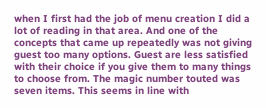when I first had the job of menu creation I did a lot of reading in that area. And one of the concepts that came up repeatedly was not giving guest too many options. Guest are less satisfied with their choice if you give them to many things to choose from. The magic number touted was seven items. This seems in line with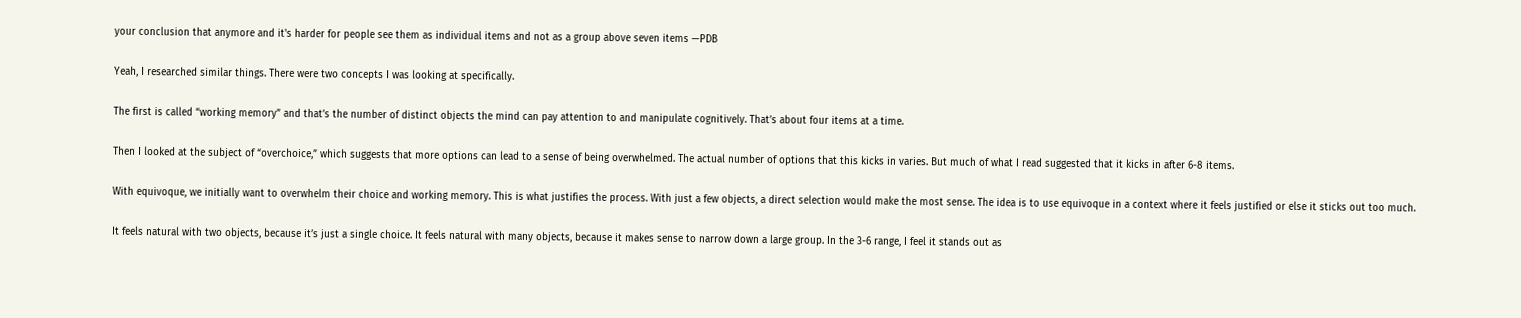your conclusion that anymore and it's harder for people see them as individual items and not as a group above seven items —PDB

Yeah, I researched similar things. There were two concepts I was looking at specifically.

The first is called “working memory” and that’s the number of distinct objects the mind can pay attention to and manipulate cognitively. That’s about four items at a time.

Then I looked at the subject of “overchoice,” which suggests that more options can lead to a sense of being overwhelmed. The actual number of options that this kicks in varies. But much of what I read suggested that it kicks in after 6-8 items.

With equivoque, we initially want to overwhelm their choice and working memory. This is what justifies the process. With just a few objects, a direct selection would make the most sense. The idea is to use equivoque in a context where it feels justified or else it sticks out too much.

It feels natural with two objects, because it’s just a single choice. It feels natural with many objects, because it makes sense to narrow down a large group. In the 3-6 range, I feel it stands out as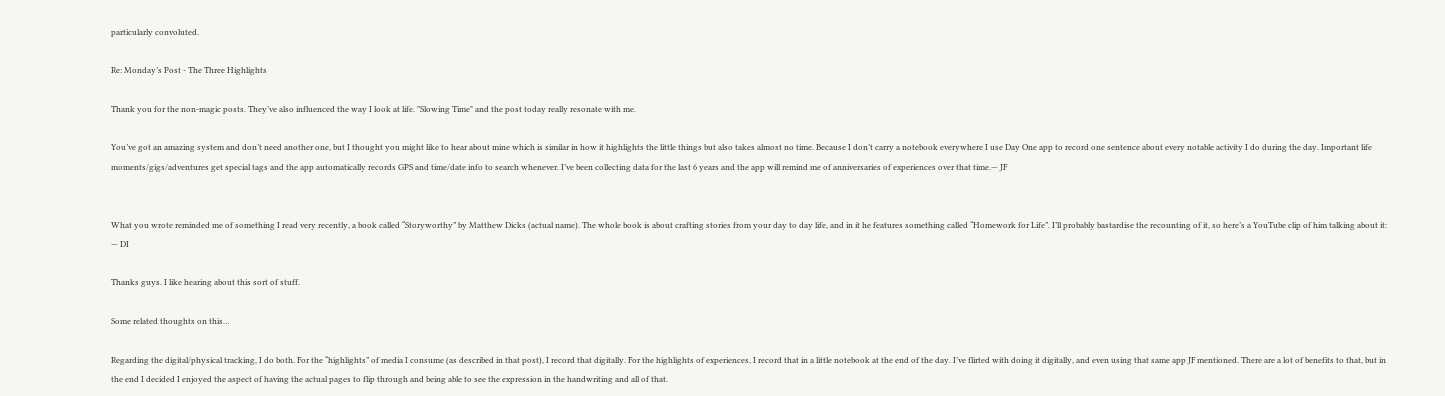particularly convoluted.

Re: Monday’s Post - The Three Highlights

Thank you for the non-magic posts. They’ve also influenced the way I look at life. "Slowing Time" and the post today really resonate with me.

You’ve got an amazing system and don’t need another one, but I thought you might like to hear about mine which is similar in how it highlights the little things but also takes almost no time. Because I don’t carry a notebook everywhere I use Day One app to record one sentence about every notable activity I do during the day. Important life moments/gigs/adventures get special tags and the app automatically records GPS and time/date info to search whenever. I’ve been collecting data for the last 6 years and the app will remind me of anniversaries of experiences over that time.— JF


What you wrote reminded me of something I read very recently, a book called “Storyworthy” by Matthew Dicks (actual name). The whole book is about crafting stories from your day to day life, and in it he features something called “Homework for Life”. I’ll probably bastardise the recounting of it, so here’s a YouTube clip of him talking about it: — DI

Thanks guys. I like hearing about this sort of stuff.

Some related thoughts on this…

Regarding the digital/physical tracking, I do both. For the “highlights” of media I consume (as described in that post), I record that digitally. For the highlights of experiences, I record that in a little notebook at the end of the day. I’ve flirted with doing it digitally, and even using that same app JF mentioned. There are a lot of benefits to that, but in the end I decided I enjoyed the aspect of having the actual pages to flip through and being able to see the expression in the handwriting and all of that.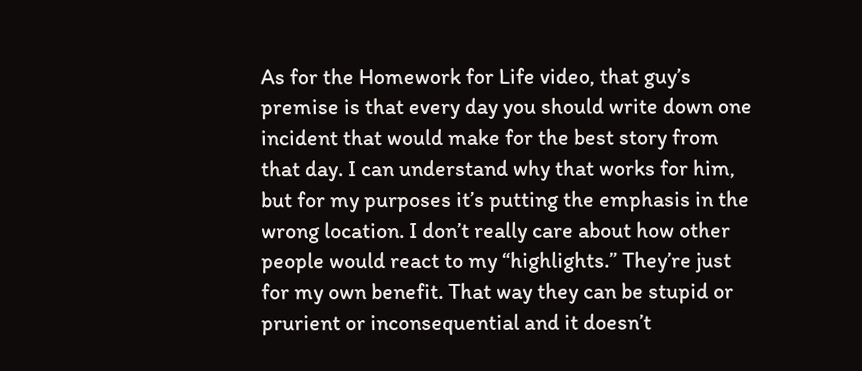As for the Homework for Life video, that guy’s premise is that every day you should write down one incident that would make for the best story from that day. I can understand why that works for him, but for my purposes it’s putting the emphasis in the wrong location. I don’t really care about how other people would react to my “highlights.” They’re just for my own benefit. That way they can be stupid or prurient or inconsequential and it doesn’t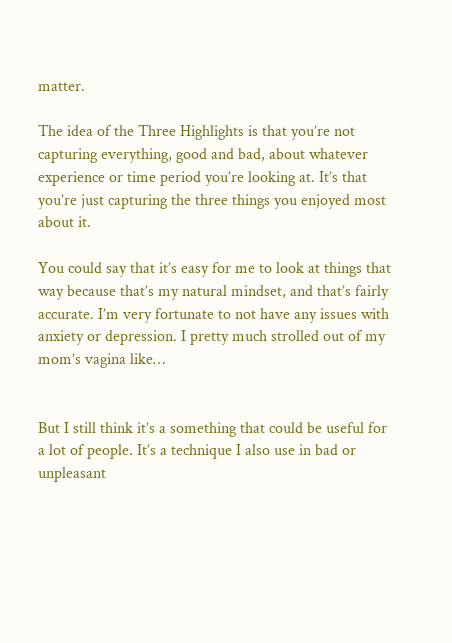matter.

The idea of the Three Highlights is that you’re not capturing everything, good and bad, about whatever experience or time period you’re looking at. It’s that you’re just capturing the three things you enjoyed most about it.

You could say that it’s easy for me to look at things that way because that’s my natural mindset, and that’s fairly accurate. I’m very fortunate to not have any issues with anxiety or depression. I pretty much strolled out of my mom’s vagina like…


But I still think it’s a something that could be useful for a lot of people. It’s a technique I also use in bad or unpleasant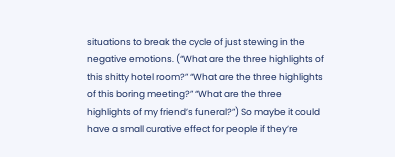situations to break the cycle of just stewing in the negative emotions. (“What are the three highlights of this shitty hotel room?” “What are the three highlights of this boring meeting?” “What are the three highlights of my friend’s funeral?”) So maybe it could have a small curative effect for people if they’re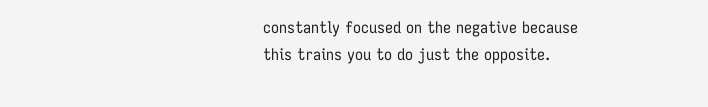constantly focused on the negative because this trains you to do just the opposite.